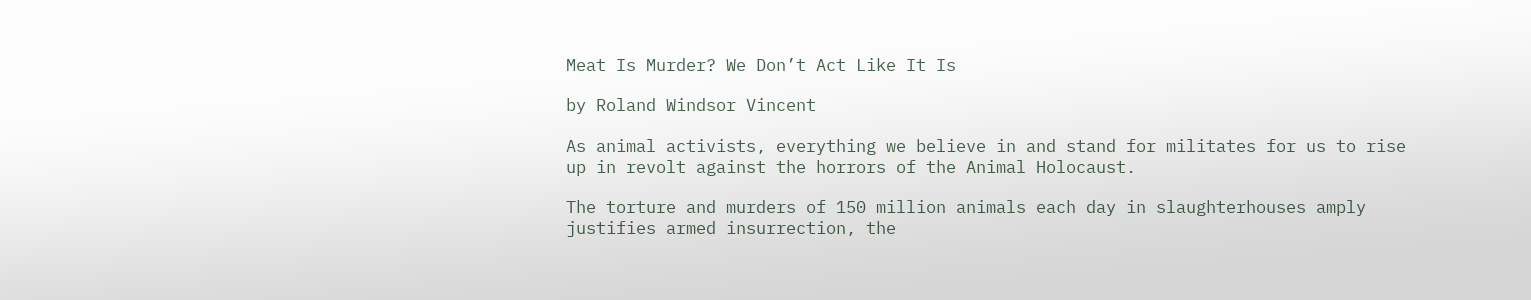Meat Is Murder? We Don’t Act Like It Is

by Roland Windsor Vincent

As animal activists, everything we believe in and stand for militates for us to rise up in revolt against the horrors of the Animal Holocaust.

The torture and murders of 150 million animals each day in slaughterhouses amply justifies armed insurrection, the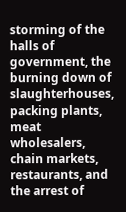storming of the halls of government, the burning down of slaughterhouses, packing plants, meat wholesalers, chain markets, restaurants, and the arrest of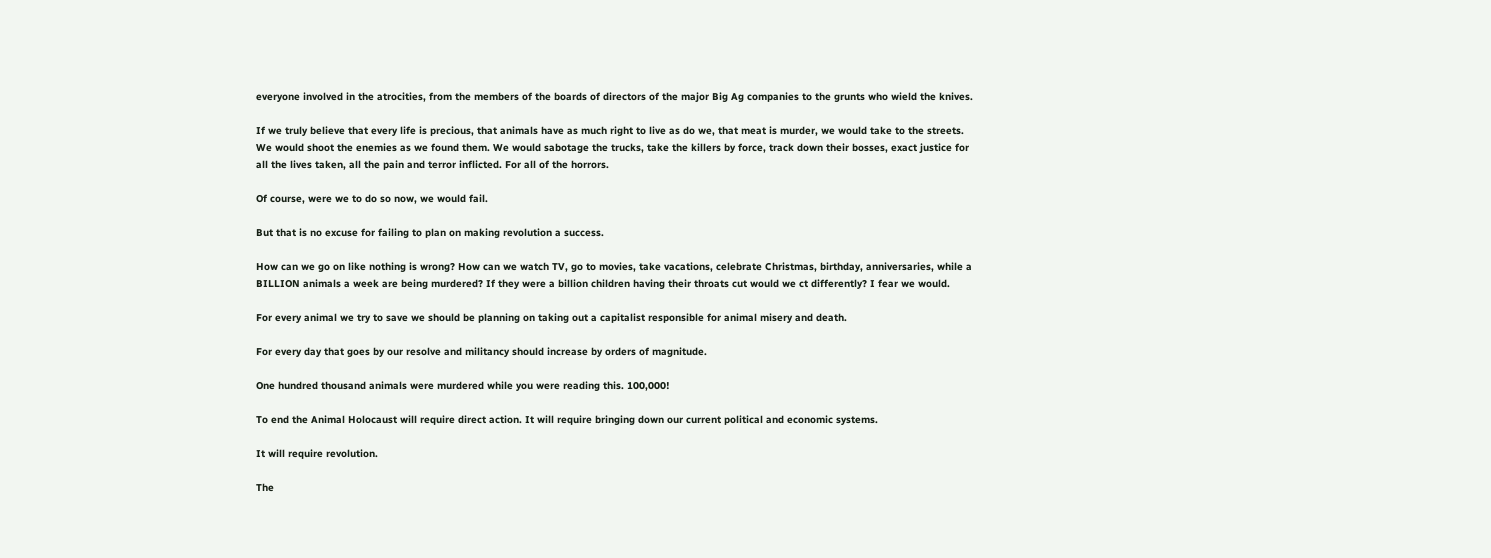everyone involved in the atrocities, from the members of the boards of directors of the major Big Ag companies to the grunts who wield the knives.

If we truly believe that every life is precious, that animals have as much right to live as do we, that meat is murder, we would take to the streets. We would shoot the enemies as we found them. We would sabotage the trucks, take the killers by force, track down their bosses, exact justice for all the lives taken, all the pain and terror inflicted. For all of the horrors.

Of course, were we to do so now, we would fail.

But that is no excuse for failing to plan on making revolution a success.

How can we go on like nothing is wrong? How can we watch TV, go to movies, take vacations, celebrate Christmas, birthday, anniversaries, while a BILLION animals a week are being murdered? If they were a billion children having their throats cut would we ct differently? I fear we would.

For every animal we try to save we should be planning on taking out a capitalist responsible for animal misery and death.

For every day that goes by our resolve and militancy should increase by orders of magnitude.

One hundred thousand animals were murdered while you were reading this. 100,000!

To end the Animal Holocaust will require direct action. It will require bringing down our current political and economic systems.

It will require revolution.

The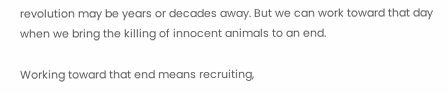revolution may be years or decades away. But we can work toward that day when we bring the killing of innocent animals to an end.

Working toward that end means recruiting,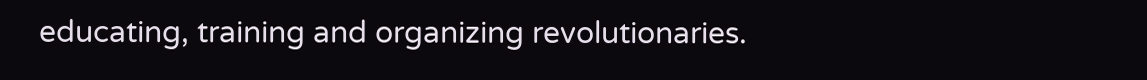educating, training and organizing revolutionaries.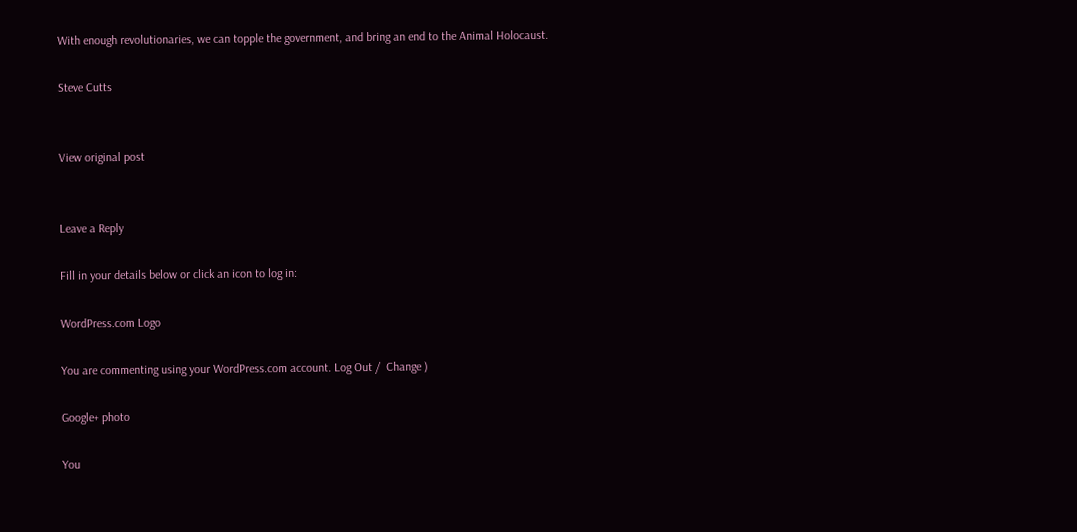With enough revolutionaries, we can topple the government, and bring an end to the Animal Holocaust.

Steve Cutts


View original post


Leave a Reply

Fill in your details below or click an icon to log in:

WordPress.com Logo

You are commenting using your WordPress.com account. Log Out /  Change )

Google+ photo

You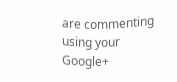are commenting using your Google+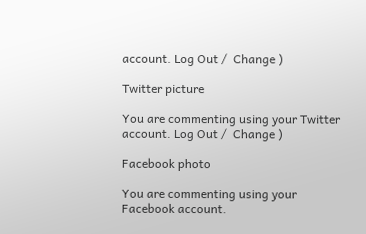account. Log Out /  Change )

Twitter picture

You are commenting using your Twitter account. Log Out /  Change )

Facebook photo

You are commenting using your Facebook account.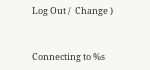Log Out /  Change )


Connecting to %s